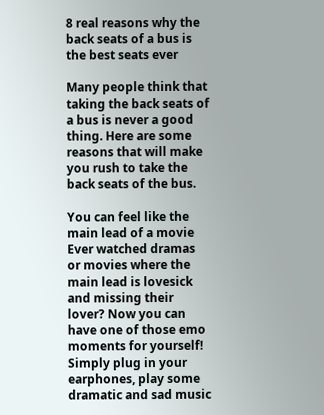8 real reasons why the back seats of a bus is the best seats ever

Many people think that taking the back seats of a bus is never a good thing. Here are some reasons that will make you rush to take the back seats of the bus.

You can feel like the main lead of a movie
Ever watched dramas or movies where the main lead is lovesick and missing their lover? Now you can have one of those emo moments for yourself! Simply plug in your earphones, play some dramatic and sad music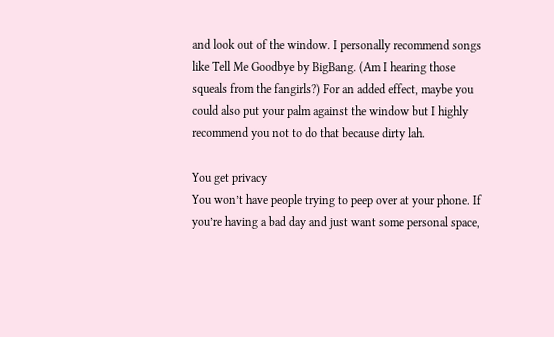and look out of the window. I personally recommend songs like Tell Me Goodbye by BigBang. (Am I hearing those squeals from the fangirls?) For an added effect, maybe you could also put your palm against the window but I highly recommend you not to do that because dirty lah.

You get privacy
You won’t have people trying to peep over at your phone. If you’re having a bad day and just want some personal space,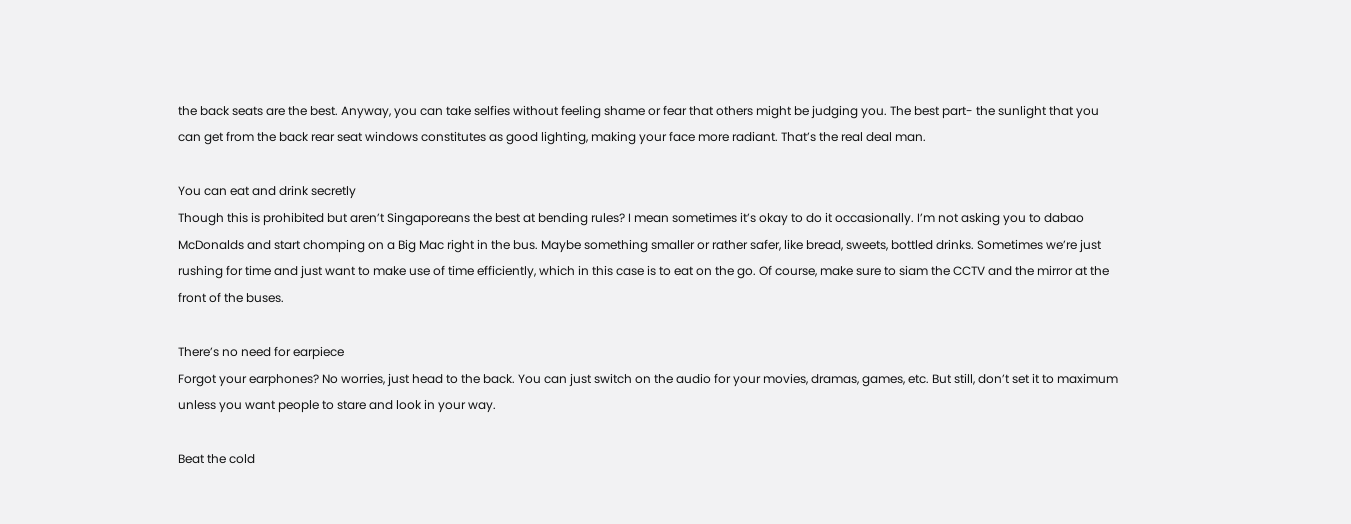the back seats are the best. Anyway, you can take selfies without feeling shame or fear that others might be judging you. The best part- the sunlight that you can get from the back rear seat windows constitutes as good lighting, making your face more radiant. That’s the real deal man.

You can eat and drink secretly
Though this is prohibited but aren’t Singaporeans the best at bending rules? I mean sometimes it’s okay to do it occasionally. I’m not asking you to dabao McDonalds and start chomping on a Big Mac right in the bus. Maybe something smaller or rather safer, like bread, sweets, bottled drinks. Sometimes we’re just rushing for time and just want to make use of time efficiently, which in this case is to eat on the go. Of course, make sure to siam the CCTV and the mirror at the front of the buses.

There’s no need for earpiece
Forgot your earphones? No worries, just head to the back. You can just switch on the audio for your movies, dramas, games, etc. But still, don’t set it to maximum unless you want people to stare and look in your way.

Beat the cold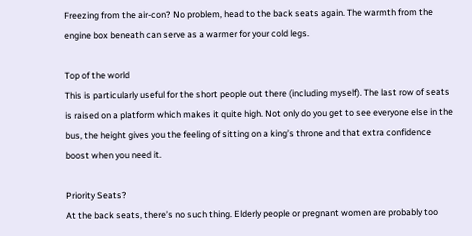Freezing from the air-con? No problem, head to the back seats again. The warmth from the engine box beneath can serve as a warmer for your cold legs.

Top of the world
This is particularly useful for the short people out there (including myself). The last row of seats is raised on a platform which makes it quite high. Not only do you get to see everyone else in the bus, the height gives you the feeling of sitting on a king’s throne and that extra confidence boost when you need it.

Priority Seats?
At the back seats, there’s no such thing. Elderly people or pregnant women are probably too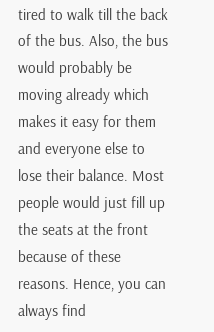tired to walk till the back of the bus. Also, the bus would probably be moving already which makes it easy for them and everyone else to lose their balance. Most people would just fill up the seats at the front because of these reasons. Hence, you can always find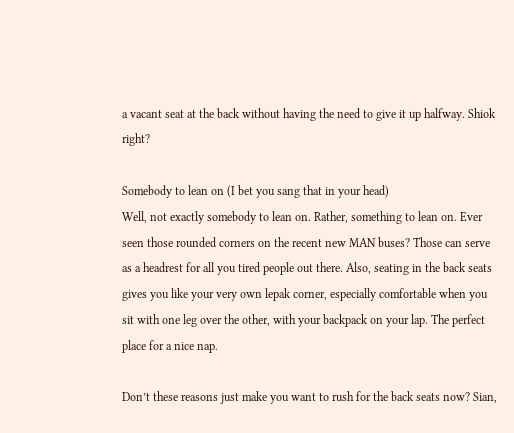a vacant seat at the back without having the need to give it up halfway. Shiok right?

Somebody to lean on (I bet you sang that in your head)
Well, not exactly somebody to lean on. Rather, something to lean on. Ever seen those rounded corners on the recent new MAN buses? Those can serve as a headrest for all you tired people out there. Also, seating in the back seats gives you like your very own lepak corner, especially comfortable when you sit with one leg over the other, with your backpack on your lap. The perfect place for a nice nap.

Don’t these reasons just make you want to rush for the back seats now? Sian,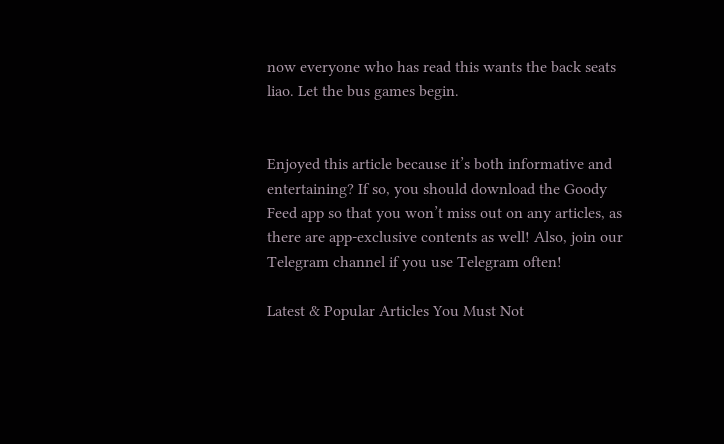now everyone who has read this wants the back seats liao. Let the bus games begin.


Enjoyed this article because it’s both informative and entertaining? If so, you should download the Goody Feed app so that you won’t miss out on any articles, as there are app-exclusive contents as well! Also, join our Telegram channel if you use Telegram often!

Latest & Popular Articles You Must Not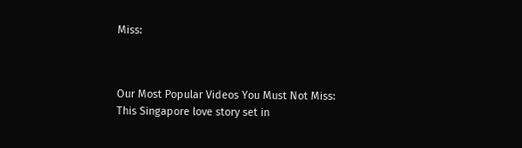Miss:



Our Most Popular Videos You Must Not Miss:
This Singapore love story set in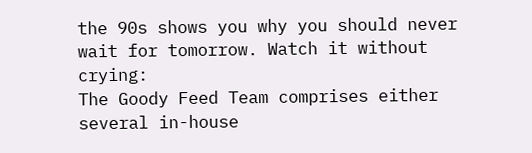the 90s shows you why you should never wait for tomorrow. Watch it without crying:
The Goody Feed Team comprises either several in-house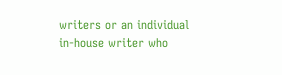writers or an individual in-house writer who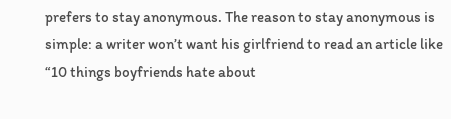prefers to stay anonymous. The reason to stay anonymous is simple: a writer won’t want his girlfriend to read an article like “10 things boyfriends hate about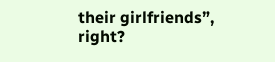their girlfriends”, right?